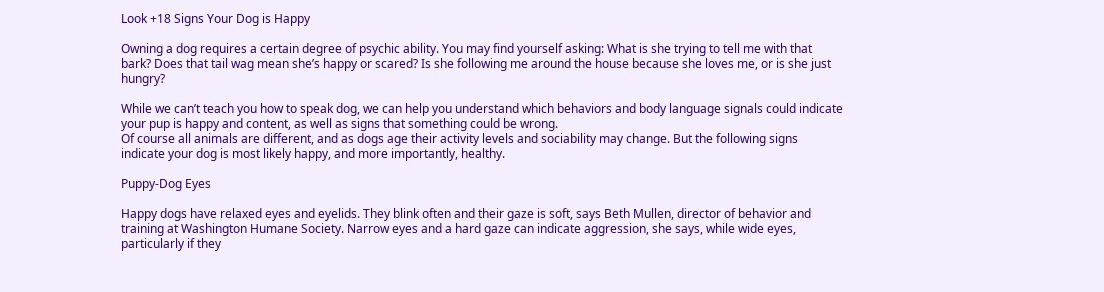Look +18 Signs Your Dog is Happy

Owning a dog requires a certain degree of psychic ability. You may find yourself asking: What is she trying to tell me with that bark? Does that tail wag mean she’s happy or scared? Is she following me around the house because she loves me, or is she just hungry?

While we can’t teach you how to speak dog, we can help you understand which behaviors and body language signals could indicate your pup is happy and content, as well as signs that something could be wrong.
Of course all animals are different, and as dogs age their activity levels and sociability may change. But the following signs indicate your dog is most likely happy, and more importantly, healthy.

Puppy-Dog Eyes

Happy dogs have relaxed eyes and eyelids. They blink often and their gaze is soft, says Beth Mullen, director of behavior and training at Washington Humane Society. Narrow eyes and a hard gaze can indicate aggression, she says, while wide eyes, particularly if they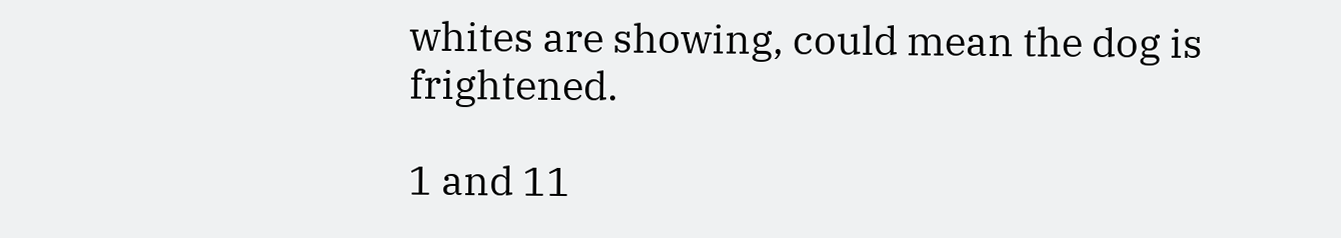whites are showing, could mean the dog is frightened.

1 and 11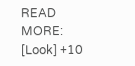READ MORE:  [Look] +10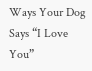Ways Your Dog Says “I Love You”